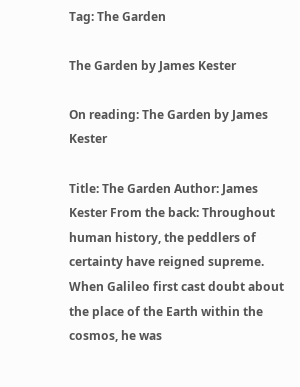Tag: The Garden

The Garden by James Kester

On reading: The Garden by James Kester

Title: The Garden Author: James Kester From the back: Throughout human history, the peddlers of certainty have reigned supreme. When Galileo first cast doubt about the place of the Earth within the cosmos, he was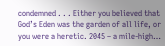condemned . . . Either you believed that God’s Eden was the garden of all life, or you were a heretic. 2045 – a mile-high…